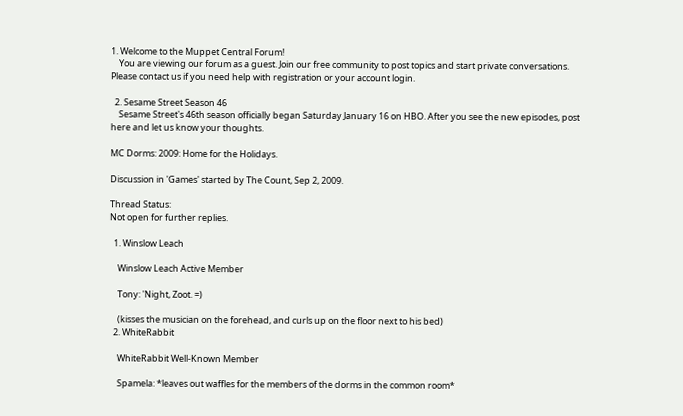1. Welcome to the Muppet Central Forum!
    You are viewing our forum as a guest. Join our free community to post topics and start private conversations. Please contact us if you need help with registration or your account login.

  2. Sesame Street Season 46
    Sesame Street's 46th season officially began Saturday January 16 on HBO. After you see the new episodes, post here and let us know your thoughts.

MC Dorms: 2009: Home for the Holidays.

Discussion in 'Games' started by The Count, Sep 2, 2009.

Thread Status:
Not open for further replies.

  1. Winslow Leach

    Winslow Leach Active Member

    Tony: 'Night, Zoot. =)

    (kisses the musician on the forehead, and curls up on the floor next to his bed)
  2. WhiteRabbit

    WhiteRabbit Well-Known Member

    Spamela: *leaves out waffles for the members of the dorms in the common room*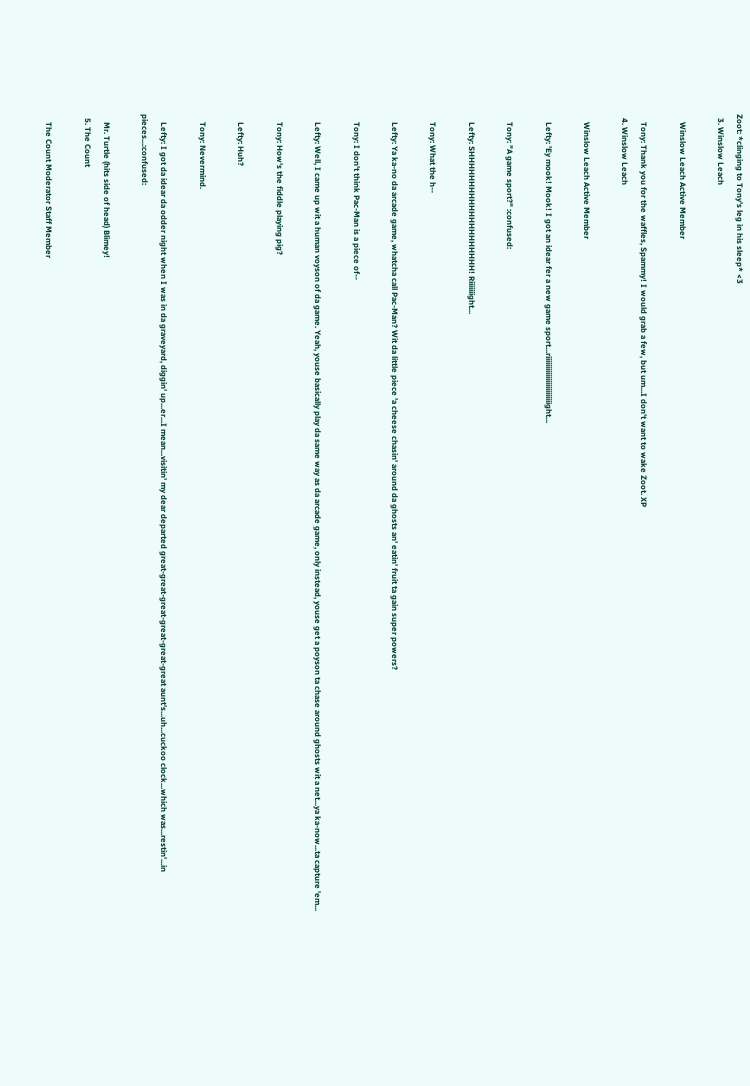Zoot: *clinging to Tony's leg in his sleep* <3
  3. Winslow Leach

    Winslow Leach Active Member

    Tony: Thank you for the waffles, Spammy! I would grab a few, but um...I don't want to wake Zoot. XP
  4. Winslow Leach

    Winslow Leach Active Member

    Lefty: 'Ey mook! Mook! I got an idear fer a new game sport...riiiiiiiiiiiiiiiiiiiiiiiight...

    Tony: "A game sport?" :confused:

    Lefty: SHHHHHHHHHHHHHHHHHHHH! Riiiiiiight...

    Tony: What the h--

    Lefty: Ya ka-no da arcade game, whatcha call Pac-Man? Wit da little piece 'a cheese chasin' around da ghosts an' eatin' fruit ta gain super powers?

    Tony: I don't think Pac-Man is a piece of--

    Lefty: Well, I came up wit a human voyson of da game. Yeah, youse basically play da same way as da arcade game, only instead, youse get a poyson ta chase around ghosts wit a net...ya ka-now...ta capture 'em...

    Tony: How's the fiddle playing pig?

    Lefty: Huh?

    Tony: Nevermind.

    Lefty: I got da idear da odder night when I was in da graveyard, diggin' up...er...I mean...visitin' my dear departed great-great-great-great-great-great aunt's...uh...cuckoo clock...which was...restin'...in pieces...:confused:

    Mr. Turtle (hits side of head) Blimey!
  5. The Count

    The Count Moderator Staff Member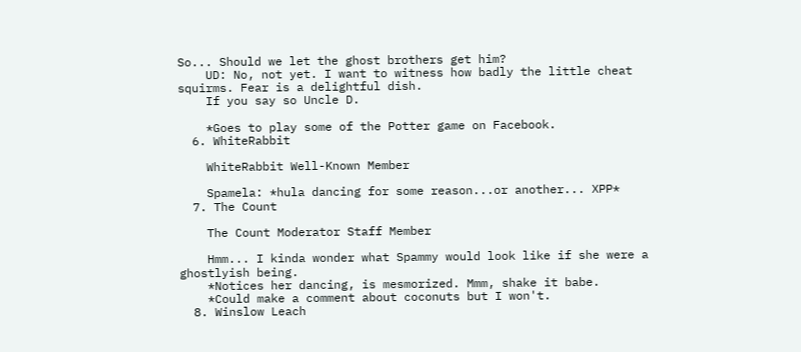So... Should we let the ghost brothers get him?
    UD: No, not yet. I want to witness how badly the little cheat squirms. Fear is a delightful dish.
    If you say so Uncle D.

    *Goes to play some of the Potter game on Facebook.
  6. WhiteRabbit

    WhiteRabbit Well-Known Member

    Spamela: *hula dancing for some reason...or another... XPP*
  7. The Count

    The Count Moderator Staff Member

    Hmm... I kinda wonder what Spammy would look like if she were a ghostlyish being.
    *Notices her dancing, is mesmorized. Mmm, shake it babe.
    *Could make a comment about coconuts but I won't.
  8. Winslow Leach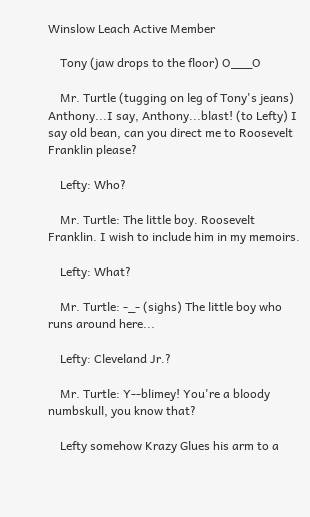Winslow Leach Active Member

    Tony (jaw drops to the floor) O___O

    Mr. Turtle (tugging on leg of Tony's jeans) Anthony...I say, Anthony...blast! (to Lefty) I say old bean, can you direct me to Roosevelt Franklin please?

    Lefty: Who?

    Mr. Turtle: The little boy. Roosevelt Franklin. I wish to include him in my memoirs.

    Lefty: What?

    Mr. Turtle: -_- (sighs) The little boy who runs around here...

    Lefty: Cleveland Jr.?

    Mr. Turtle: Y--blimey! You're a bloody numbskull, you know that?

    Lefty somehow Krazy Glues his arm to a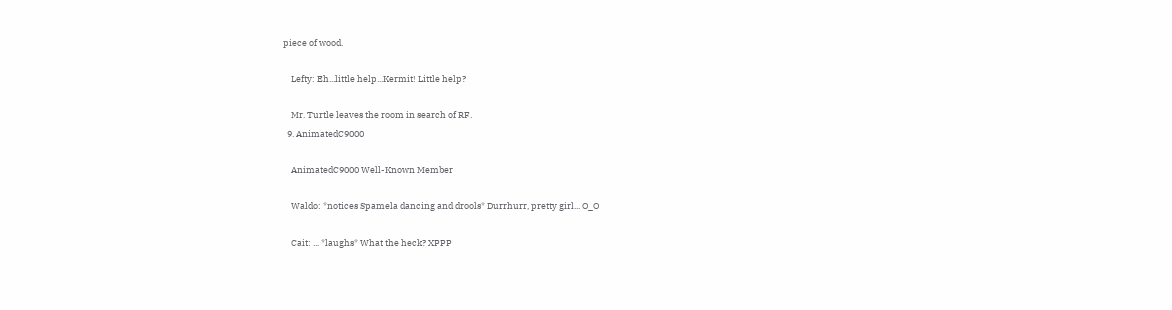piece of wood.

    Lefty: Eh...little help...Kermit! Little help?

    Mr. Turtle leaves the room in search of RF.
  9. AnimatedC9000

    AnimatedC9000 Well-Known Member

    Waldo: *notices Spamela dancing and drools* Durrhurr, pretty girl... O_O

    Cait: ... *laughs* What the heck? XPPP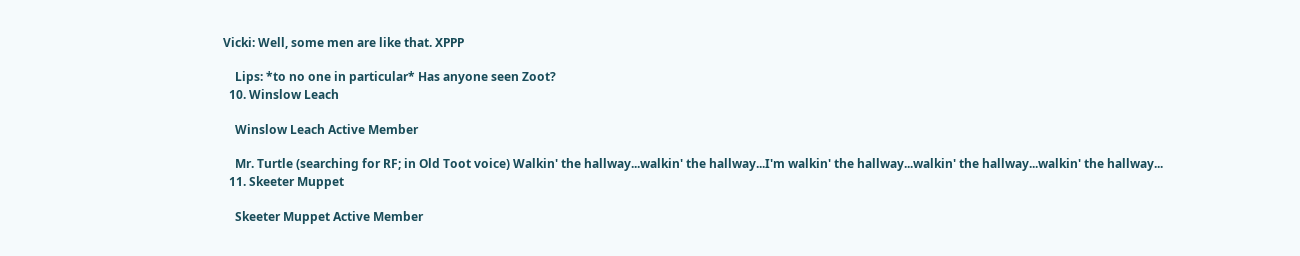Vicki: Well, some men are like that. XPPP

    Lips: *to no one in particular* Has anyone seen Zoot?
  10. Winslow Leach

    Winslow Leach Active Member

    Mr. Turtle (searching for RF; in Old Toot voice) Walkin' the hallway...walkin' the hallway...I'm walkin' the hallway...walkin' the hallway...walkin' the hallway...
  11. Skeeter Muppet

    Skeeter Muppet Active Member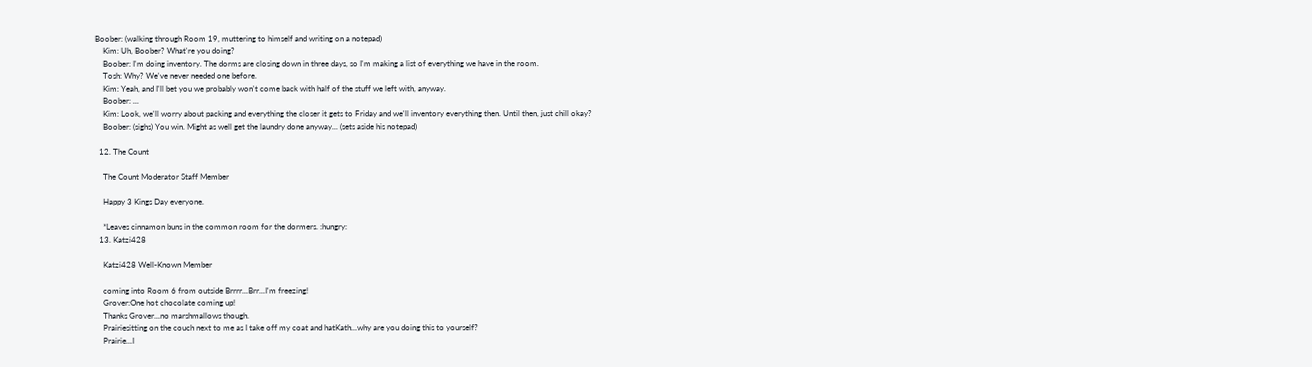Boober: (walking through Room 19, muttering to himself and writing on a notepad)
    Kim: Uh, Boober? What're you doing?
    Boober: I'm doing inventory. The dorms are closing down in three days, so I'm making a list of everything we have in the room.
    Tosh: Why? We've never needed one before.
    Kim: Yeah, and I'll bet you we probably won't come back with half of the stuff we left with, anyway.
    Boober: ...
    Kim: Look, we'll worry about packing and everything the closer it gets to Friday and we'll inventory everything then. Until then, just chill okay?
    Boober: (sighs) You win. Might as well get the laundry done anyway... (sets aside his notepad)

  12. The Count

    The Count Moderator Staff Member

    Happy 3 Kings Day everyone.

    *Leaves cinnamon buns in the common room for the dormers. :hungry:
  13. Katzi428

    Katzi428 Well-Known Member

    coming into Room 6 from outside Brrrr...Brr...I'm freezing!
    Grover:One hot chocolate coming up!
    Thanks Grover...no marshmallows though.
    Prairiesitting on the couch next to me as I take off my coat and hatKath...why are you doing this to yourself?
    Prairie...I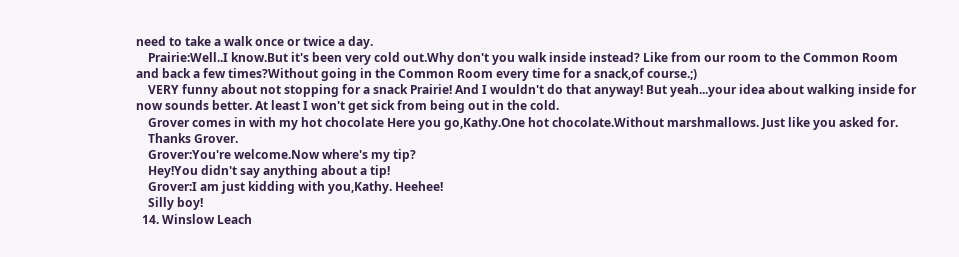need to take a walk once or twice a day.
    Prairie:Well..I know.But it's been very cold out.Why don't you walk inside instead? Like from our room to the Common Room and back a few times?Without going in the Common Room every time for a snack,of course.;)
    VERY funny about not stopping for a snack Prairie! And I wouldn't do that anyway! But yeah...your idea about walking inside for now sounds better. At least I won't get sick from being out in the cold.
    Grover comes in with my hot chocolate Here you go,Kathy.One hot chocolate.Without marshmallows. Just like you asked for.
    Thanks Grover.
    Grover:You're welcome.Now where's my tip?
    Hey!You didn't say anything about a tip!
    Grover:I am just kidding with you,Kathy. Heehee!
    Silly boy!
  14. Winslow Leach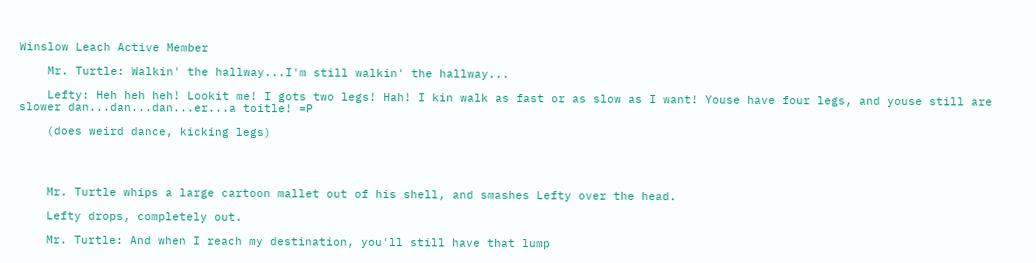Winslow Leach Active Member

    Mr. Turtle: Walkin' the hallway...I'm still walkin' the hallway...

    Lefty: Heh heh heh! Lookit me! I gots two legs! Hah! I kin walk as fast or as slow as I want! Youse have four legs, and youse still are slower dan...dan...dan...er...a toitle! =P

    (does weird dance, kicking legs)




    Mr. Turtle whips a large cartoon mallet out of his shell, and smashes Lefty over the head.

    Lefty drops, completely out.

    Mr. Turtle: And when I reach my destination, you'll still have that lump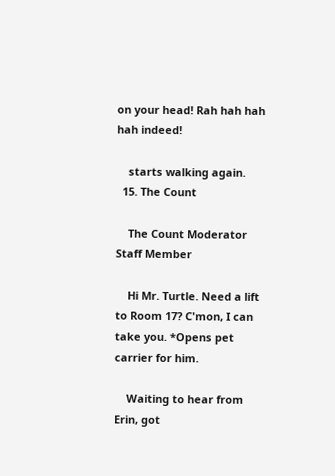on your head! Rah hah hah hah indeed!

    starts walking again.
  15. The Count

    The Count Moderator Staff Member

    Hi Mr. Turtle. Need a lift to Room 17? C'mon, I can take you. *Opens pet carrier for him.

    Waiting to hear from Erin, got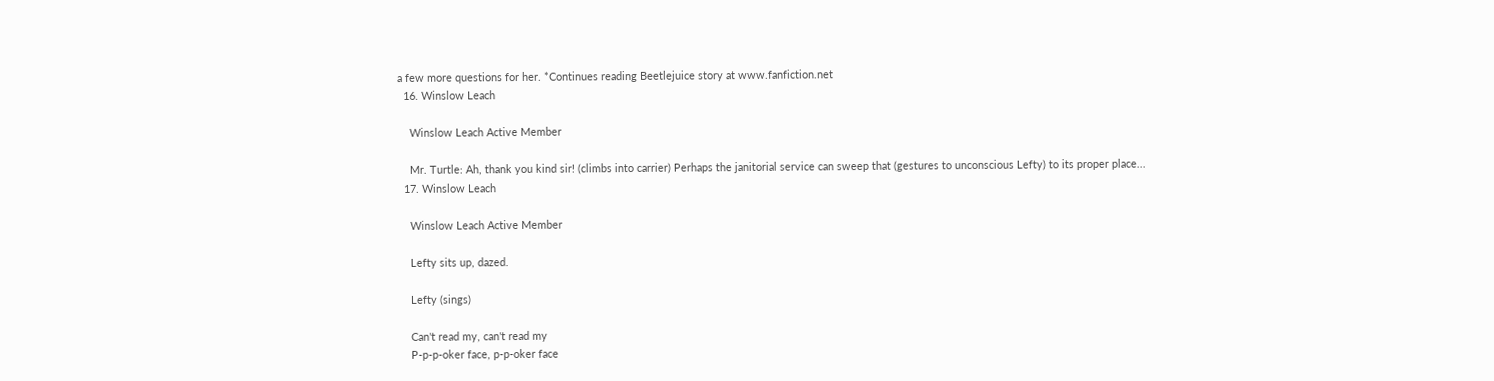a few more questions for her. *Continues reading Beetlejuice story at www.fanfiction.net
  16. Winslow Leach

    Winslow Leach Active Member

    Mr. Turtle: Ah, thank you kind sir! (climbs into carrier) Perhaps the janitorial service can sweep that (gestures to unconscious Lefty) to its proper place...
  17. Winslow Leach

    Winslow Leach Active Member

    Lefty sits up, dazed.

    Lefty (sings)

    Can't read my, can't read my
    P-p-p-oker face, p-p-oker face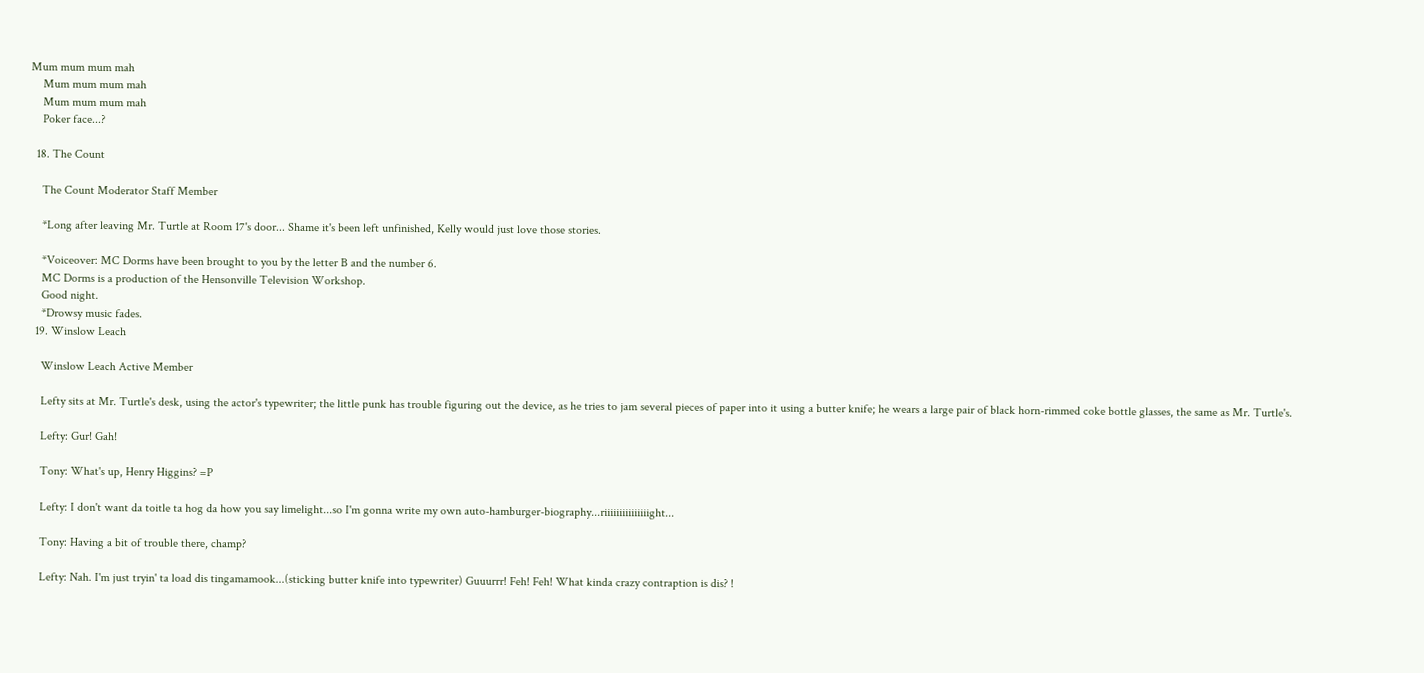Mum mum mum mah
    Mum mum mum mah
    Mum mum mum mah
    Poker face...?

  18. The Count

    The Count Moderator Staff Member

    *Long after leaving Mr. Turtle at Room 17's door... Shame it's been left unfinished, Kelly would just love those stories.

    *Voiceover: MC Dorms have been brought to you by the letter B and the number 6.
    MC Dorms is a production of the Hensonville Television Workshop.
    Good night.
    *Drowsy music fades.
  19. Winslow Leach

    Winslow Leach Active Member

    Lefty sits at Mr. Turtle's desk, using the actor's typewriter; the little punk has trouble figuring out the device, as he tries to jam several pieces of paper into it using a butter knife; he wears a large pair of black horn-rimmed coke bottle glasses, the same as Mr. Turtle's.

    Lefty: Gur! Gah!

    Tony: What's up, Henry Higgins? =P

    Lefty: I don't want da toitle ta hog da how you say limelight...so I'm gonna write my own auto-hamburger-biography...riiiiiiiiiiiiiiight...

    Tony: Having a bit of trouble there, champ?

    Lefty: Nah. I'm just tryin' ta load dis tingamamook...(sticking butter knife into typewriter) Guuurrr! Feh! Feh! What kinda crazy contraption is dis? !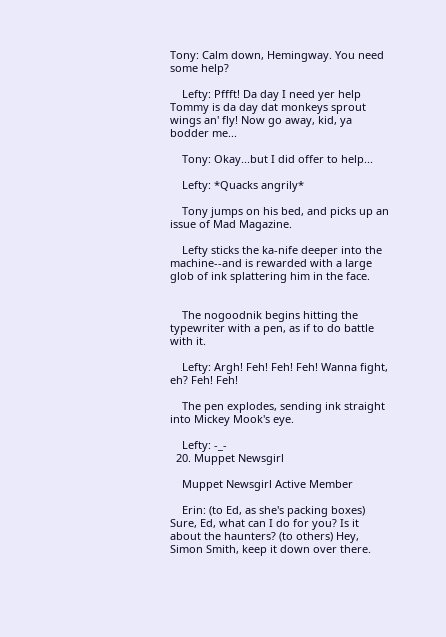Tony: Calm down, Hemingway. You need some help?

    Lefty: Pffft! Da day I need yer help Tommy is da day dat monkeys sprout wings an' fly! Now go away, kid, ya bodder me...

    Tony: Okay...but I did offer to help...

    Lefty: *Quacks angrily*

    Tony jumps on his bed, and picks up an issue of Mad Magazine.

    Lefty sticks the ka-nife deeper into the machine--and is rewarded with a large glob of ink splattering him in the face.


    The nogoodnik begins hitting the typewriter with a pen, as if to do battle with it.

    Lefty: Argh! Feh! Feh! Feh! Wanna fight, eh? Feh! Feh!

    The pen explodes, sending ink straight into Mickey Mook's eye.

    Lefty: -_-
  20. Muppet Newsgirl

    Muppet Newsgirl Active Member

    Erin: (to Ed, as she's packing boxes) Sure, Ed, what can I do for you? Is it about the haunters? (to others) Hey, Simon Smith, keep it down over there.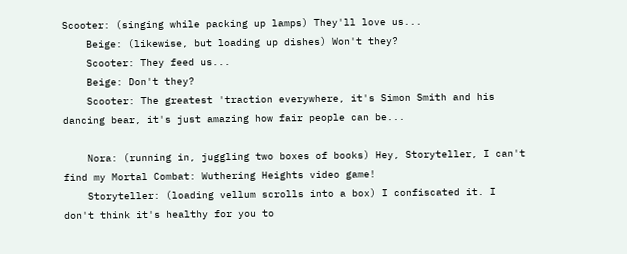Scooter: (singing while packing up lamps) They'll love us...
    Beige: (likewise, but loading up dishes) Won't they?
    Scooter: They feed us...
    Beige: Don't they?
    Scooter: The greatest 'traction everywhere, it's Simon Smith and his dancing bear, it's just amazing how fair people can be...

    Nora: (running in, juggling two boxes of books) Hey, Storyteller, I can't find my Mortal Combat: Wuthering Heights video game!
    Storyteller: (loading vellum scrolls into a box) I confiscated it. I don't think it's healthy for you to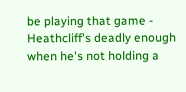be playing that game - Heathcliff's deadly enough when he's not holding a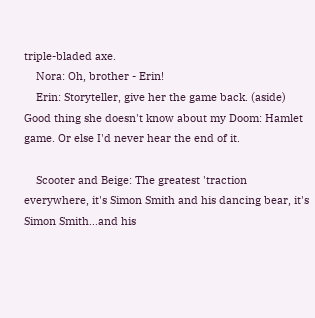triple-bladed axe.
    Nora: Oh, brother - Erin!
    Erin: Storyteller, give her the game back. (aside) Good thing she doesn't know about my Doom: Hamlet game. Or else I'd never hear the end of it.

    Scooter and Beige: The greatest 'traction everywhere, it's Simon Smith and his dancing bear, it's Simon Smith...and his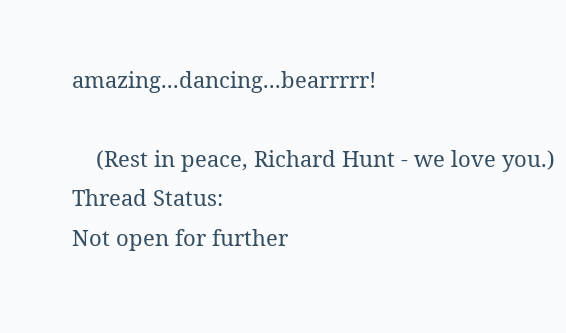amazing...dancing...bearrrrr!

    (Rest in peace, Richard Hunt - we love you.)
Thread Status:
Not open for further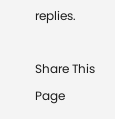replies.

Share This Page